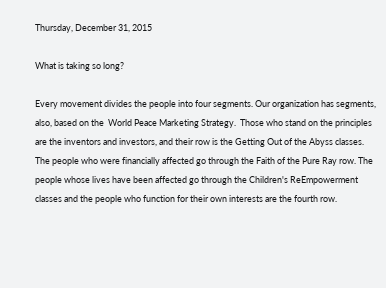Thursday, December 31, 2015

What is taking so long?

Every movement divides the people into four segments. Our organization has segments, also, based on the  World Peace Marketing Strategy.  Those who stand on the principles are the inventors and investors, and their row is the Getting Out of the Abyss classes. The people who were financially affected go through the Faith of the Pure Ray row. The people whose lives have been affected go through the Children's ReEmpowerment classes and the people who function for their own interests are the fourth row.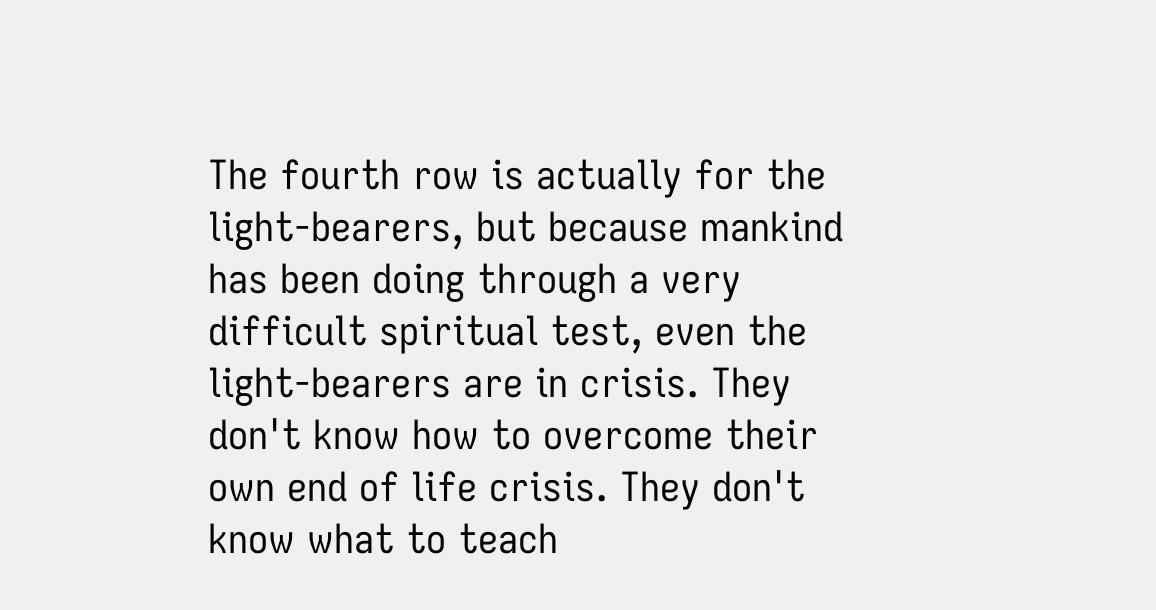The fourth row is actually for the light-bearers, but because mankind has been doing through a very difficult spiritual test, even the light-bearers are in crisis. They don't know how to overcome their own end of life crisis. They don't know what to teach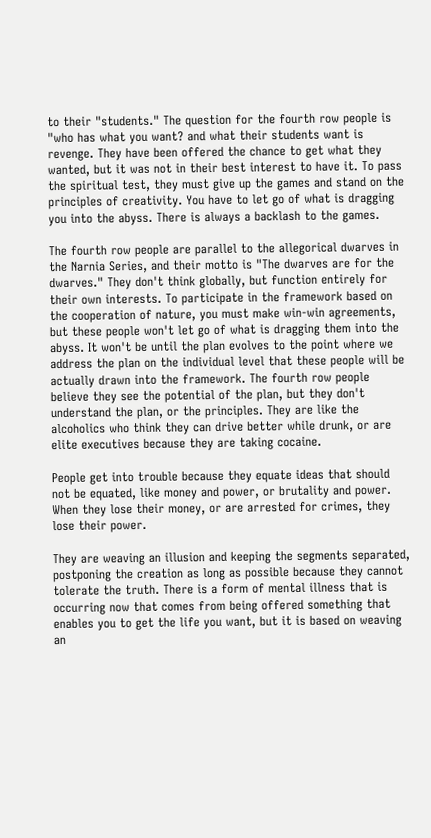to their "students." The question for the fourth row people is "who has what you want? and what their students want is revenge. They have been offered the chance to get what they wanted, but it was not in their best interest to have it. To pass the spiritual test, they must give up the games and stand on the principles of creativity. You have to let go of what is dragging you into the abyss. There is always a backlash to the games.

The fourth row people are parallel to the allegorical dwarves in the Narnia Series, and their motto is "The dwarves are for the dwarves." They don't think globally, but function entirely for their own interests. To participate in the framework based on the cooperation of nature, you must make win-win agreements, but these people won't let go of what is dragging them into the abyss. It won't be until the plan evolves to the point where we address the plan on the individual level that these people will be actually drawn into the framework. The fourth row people believe they see the potential of the plan, but they don't understand the plan, or the principles. They are like the alcoholics who think they can drive better while drunk, or are elite executives because they are taking cocaine.

People get into trouble because they equate ideas that should not be equated, like money and power, or brutality and power. When they lose their money, or are arrested for crimes, they lose their power.

They are weaving an illusion and keeping the segments separated, postponing the creation as long as possible because they cannot tolerate the truth. There is a form of mental illness that is occurring now that comes from being offered something that enables you to get the life you want, but it is based on weaving an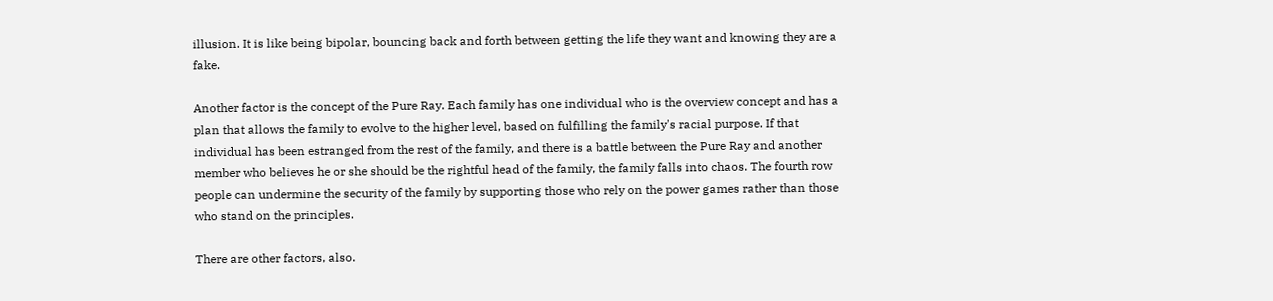illusion. It is like being bipolar, bouncing back and forth between getting the life they want and knowing they are a fake.

Another factor is the concept of the Pure Ray. Each family has one individual who is the overview concept and has a plan that allows the family to evolve to the higher level, based on fulfilling the family's racial purpose. If that individual has been estranged from the rest of the family, and there is a battle between the Pure Ray and another member who believes he or she should be the rightful head of the family, the family falls into chaos. The fourth row people can undermine the security of the family by supporting those who rely on the power games rather than those who stand on the principles.

There are other factors, also.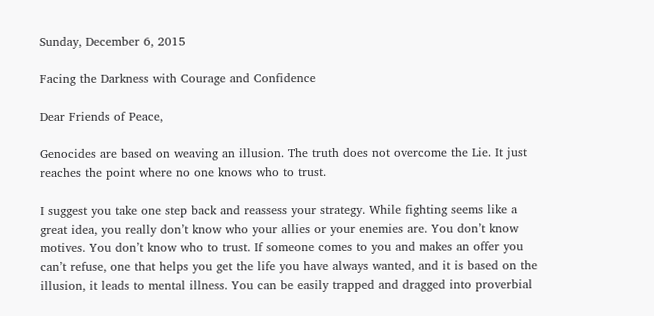Sunday, December 6, 2015

Facing the Darkness with Courage and Confidence

Dear Friends of Peace,

Genocides are based on weaving an illusion. The truth does not overcome the Lie. It just reaches the point where no one knows who to trust.

I suggest you take one step back and reassess your strategy. While fighting seems like a great idea, you really don’t know who your allies or your enemies are. You don’t know motives. You don’t know who to trust. If someone comes to you and makes an offer you can’t refuse, one that helps you get the life you have always wanted, and it is based on the illusion, it leads to mental illness. You can be easily trapped and dragged into proverbial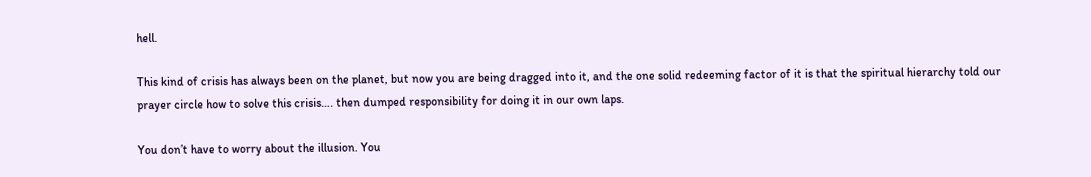hell.

This kind of crisis has always been on the planet, but now you are being dragged into it, and the one solid redeeming factor of it is that the spiritual hierarchy told our prayer circle how to solve this crisis…. then dumped responsibility for doing it in our own laps.

You don’t have to worry about the illusion. You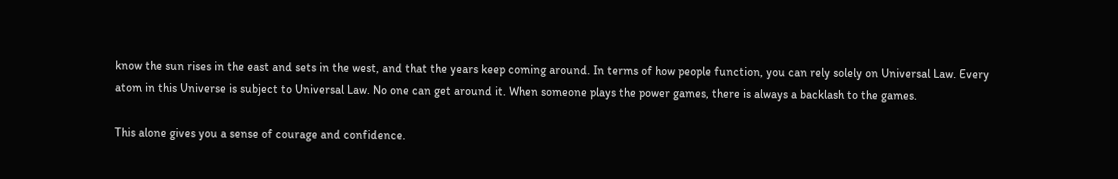know the sun rises in the east and sets in the west, and that the years keep coming around. In terms of how people function, you can rely solely on Universal Law. Every atom in this Universe is subject to Universal Law. No one can get around it. When someone plays the power games, there is always a backlash to the games.

This alone gives you a sense of courage and confidence.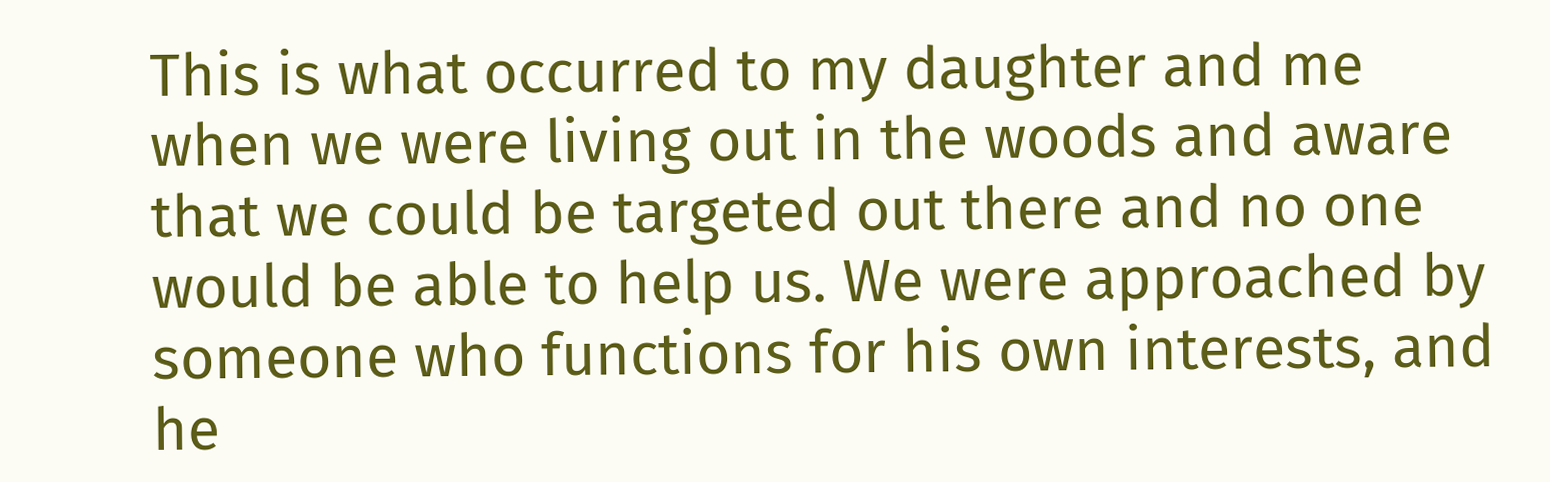This is what occurred to my daughter and me when we were living out in the woods and aware that we could be targeted out there and no one would be able to help us. We were approached by someone who functions for his own interests, and he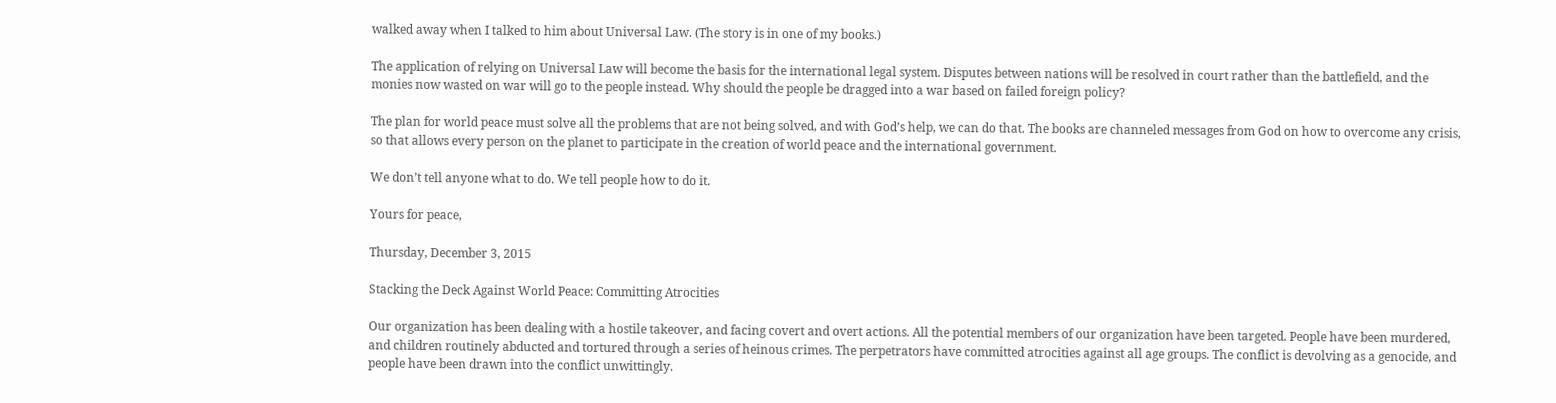walked away when I talked to him about Universal Law. (The story is in one of my books.)

The application of relying on Universal Law will become the basis for the international legal system. Disputes between nations will be resolved in court rather than the battlefield, and the monies now wasted on war will go to the people instead. Why should the people be dragged into a war based on failed foreign policy?

The plan for world peace must solve all the problems that are not being solved, and with God’s help, we can do that. The books are channeled messages from God on how to overcome any crisis, so that allows every person on the planet to participate in the creation of world peace and the international government.

We don’t tell anyone what to do. We tell people how to do it.

Yours for peace,

Thursday, December 3, 2015

Stacking the Deck Against World Peace: Committing Atrocities

Our organization has been dealing with a hostile takeover, and facing covert and overt actions. All the potential members of our organization have been targeted. People have been murdered, and children routinely abducted and tortured through a series of heinous crimes. The perpetrators have committed atrocities against all age groups. The conflict is devolving as a genocide, and people have been drawn into the conflict unwittingly.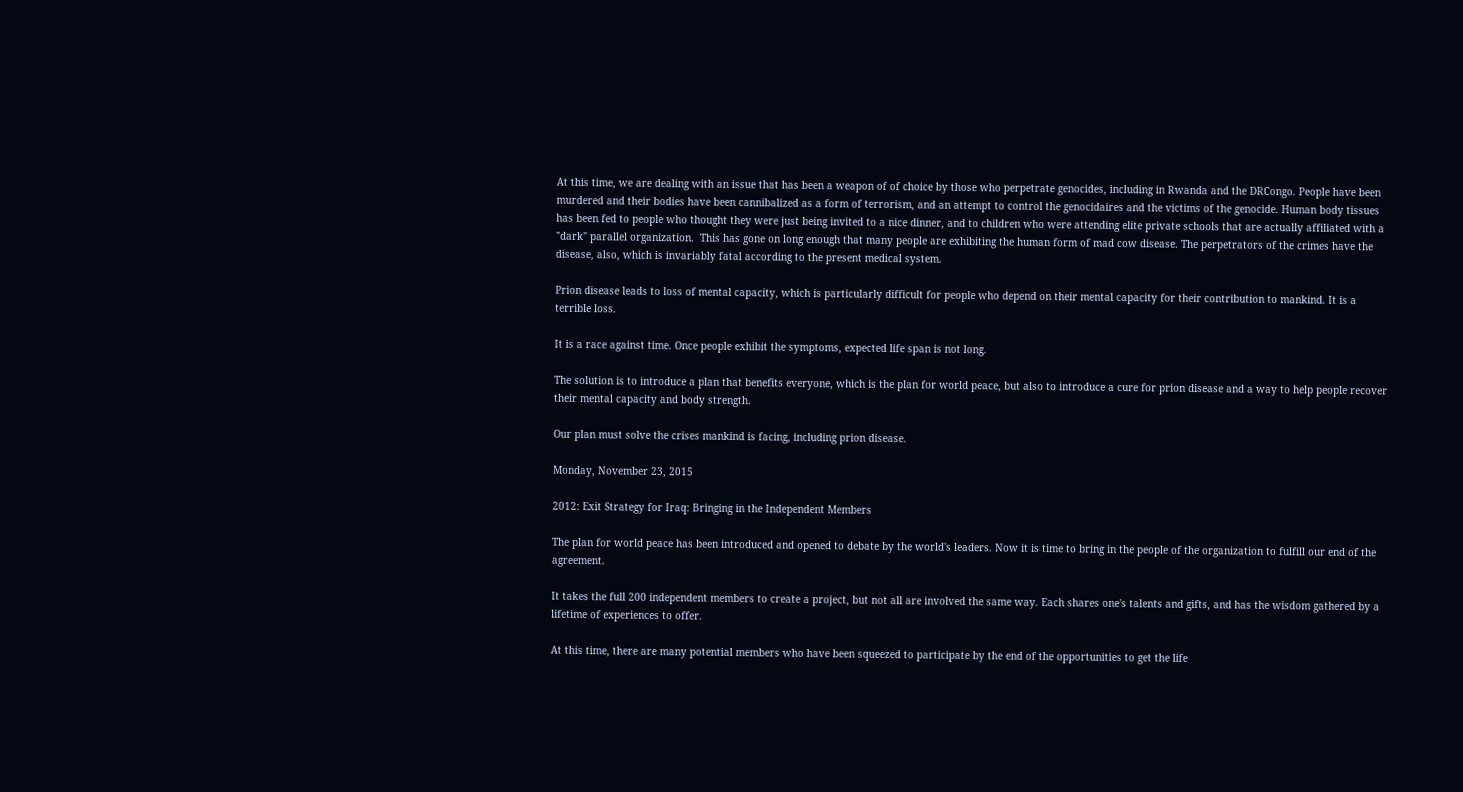At this time, we are dealing with an issue that has been a weapon of of choice by those who perpetrate genocides, including in Rwanda and the DRCongo. People have been murdered and their bodies have been cannibalized as a form of terrorism, and an attempt to control the genocidaires and the victims of the genocide. Human body tissues has been fed to people who thought they were just being invited to a nice dinner, and to children who were attending elite private schools that are actually affiliated with a "dark" parallel organization.  This has gone on long enough that many people are exhibiting the human form of mad cow disease. The perpetrators of the crimes have the disease, also, which is invariably fatal according to the present medical system.

Prion disease leads to loss of mental capacity, which is particularly difficult for people who depend on their mental capacity for their contribution to mankind. It is a terrible loss.

It is a race against time. Once people exhibit the symptoms, expected life span is not long.

The solution is to introduce a plan that benefits everyone, which is the plan for world peace, but also to introduce a cure for prion disease and a way to help people recover their mental capacity and body strength.

Our plan must solve the crises mankind is facing, including prion disease.

Monday, November 23, 2015

2012: Exit Strategy for Iraq: Bringing in the Independent Members

The plan for world peace has been introduced and opened to debate by the world's leaders. Now it is time to bring in the people of the organization to fulfill our end of the agreement.

It takes the full 200 independent members to create a project, but not all are involved the same way. Each shares one's talents and gifts, and has the wisdom gathered by a lifetime of experiences to offer.

At this time, there are many potential members who have been squeezed to participate by the end of the opportunities to get the life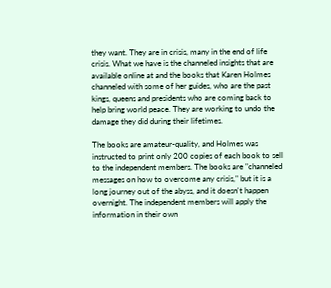they want. They are in crisis, many in the end of life crisis. What we have is the channeled insights that are available online at and the books that Karen Holmes channeled with some of her guides, who are the past kings, queens and presidents who are coming back to help bring world peace. They are working to undo the damage they did during their lifetimes.

The books are amateur-quality, and Holmes was instructed to print only 200 copies of each book to sell to the independent members. The books are "channeled messages on how to overcome any crisis," but it is a long journey out of the abyss, and it doesn't happen overnight. The independent members will apply the information in their own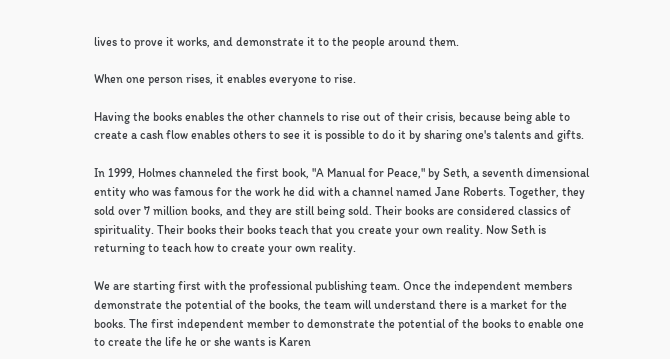lives to prove it works, and demonstrate it to the people around them.

When one person rises, it enables everyone to rise.

Having the books enables the other channels to rise out of their crisis, because being able to create a cash flow enables others to see it is possible to do it by sharing one's talents and gifts.

In 1999, Holmes channeled the first book, "A Manual for Peace," by Seth, a seventh dimensional entity who was famous for the work he did with a channel named Jane Roberts. Together, they sold over 7 million books, and they are still being sold. Their books are considered classics of spirituality. Their books their books teach that you create your own reality. Now Seth is returning to teach how to create your own reality.

We are starting first with the professional publishing team. Once the independent members demonstrate the potential of the books, the team will understand there is a market for the books. The first independent member to demonstrate the potential of the books to enable one to create the life he or she wants is Karen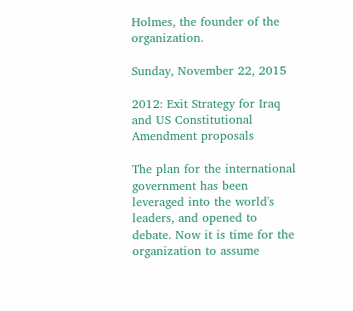Holmes, the founder of the organization.

Sunday, November 22, 2015

2012: Exit Strategy for Iraq and US Constitutional Amendment proposals

The plan for the international government has been leveraged into the world's leaders, and opened to debate. Now it is time for the organization to assume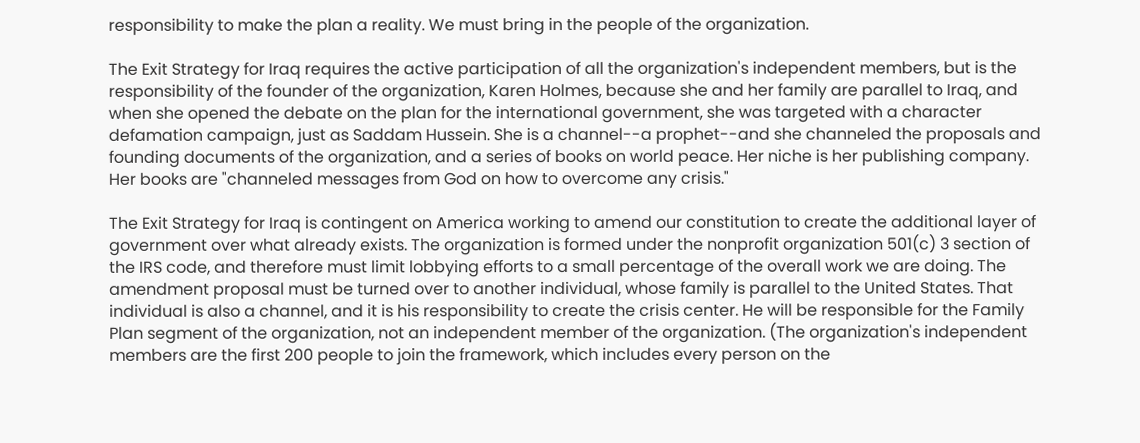responsibility to make the plan a reality. We must bring in the people of the organization.

The Exit Strategy for Iraq requires the active participation of all the organization's independent members, but is the responsibility of the founder of the organization, Karen Holmes, because she and her family are parallel to Iraq, and when she opened the debate on the plan for the international government, she was targeted with a character defamation campaign, just as Saddam Hussein. She is a channel--a prophet--and she channeled the proposals and founding documents of the organization, and a series of books on world peace. Her niche is her publishing company. Her books are "channeled messages from God on how to overcome any crisis."

The Exit Strategy for Iraq is contingent on America working to amend our constitution to create the additional layer of government over what already exists. The organization is formed under the nonprofit organization 501(c) 3 section of the IRS code, and therefore must limit lobbying efforts to a small percentage of the overall work we are doing. The amendment proposal must be turned over to another individual, whose family is parallel to the United States. That individual is also a channel, and it is his responsibility to create the crisis center. He will be responsible for the Family Plan segment of the organization, not an independent member of the organization. (The organization's independent members are the first 200 people to join the framework, which includes every person on the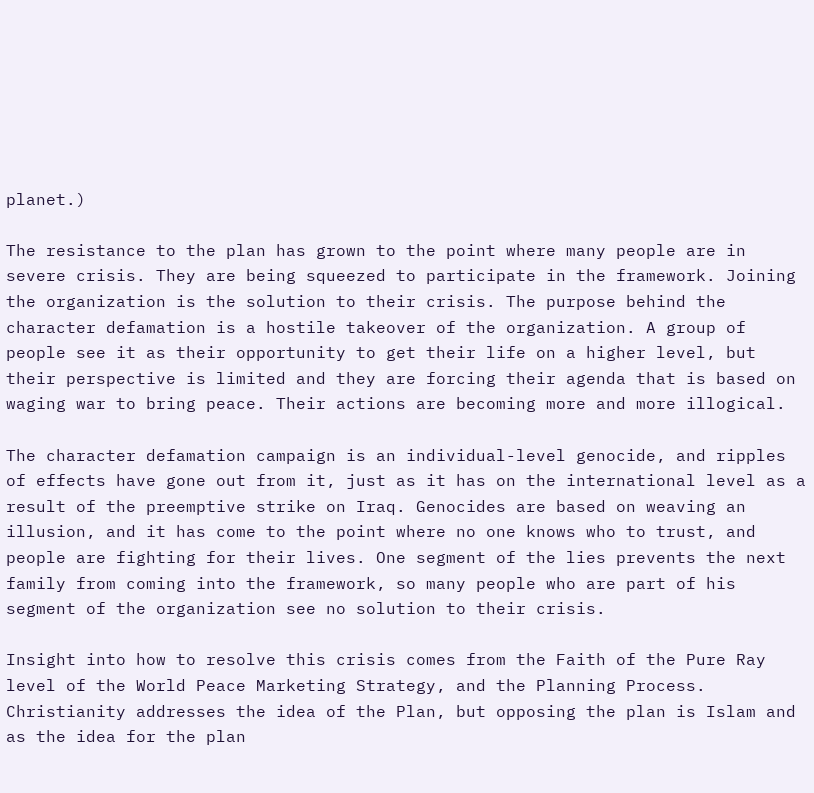planet.)

The resistance to the plan has grown to the point where many people are in severe crisis. They are being squeezed to participate in the framework. Joining the organization is the solution to their crisis. The purpose behind the character defamation is a hostile takeover of the organization. A group of people see it as their opportunity to get their life on a higher level, but their perspective is limited and they are forcing their agenda that is based on waging war to bring peace. Their actions are becoming more and more illogical.

The character defamation campaign is an individual-level genocide, and ripples of effects have gone out from it, just as it has on the international level as a result of the preemptive strike on Iraq. Genocides are based on weaving an illusion, and it has come to the point where no one knows who to trust, and people are fighting for their lives. One segment of the lies prevents the next family from coming into the framework, so many people who are part of his segment of the organization see no solution to their crisis.

Insight into how to resolve this crisis comes from the Faith of the Pure Ray level of the World Peace Marketing Strategy, and the Planning Process. Christianity addresses the idea of the Plan, but opposing the plan is Islam and as the idea for the plan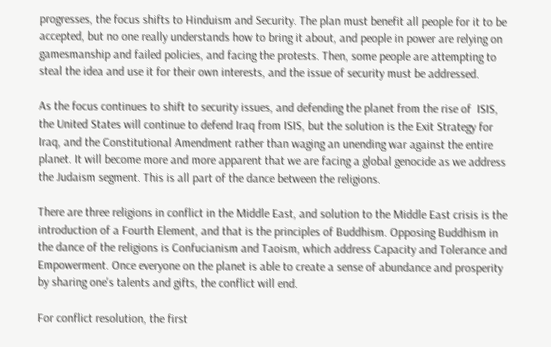progresses, the focus shifts to Hinduism and Security. The plan must benefit all people for it to be accepted, but no one really understands how to bring it about, and people in power are relying on gamesmanship and failed policies, and facing the protests. Then, some people are attempting to steal the idea and use it for their own interests, and the issue of security must be addressed.

As the focus continues to shift to security issues, and defending the planet from the rise of  ISIS, the United States will continue to defend Iraq from ISIS, but the solution is the Exit Strategy for Iraq, and the Constitutional Amendment rather than waging an unending war against the entire planet. It will become more and more apparent that we are facing a global genocide as we address the Judaism segment. This is all part of the dance between the religions.

There are three religions in conflict in the Middle East, and solution to the Middle East crisis is the introduction of a Fourth Element, and that is the principles of Buddhism. Opposing Buddhism in the dance of the religions is Confucianism and Taoism, which address Capacity and Tolerance and Empowerment. Once everyone on the planet is able to create a sense of abundance and prosperity by sharing one's talents and gifts, the conflict will end.

For conflict resolution, the first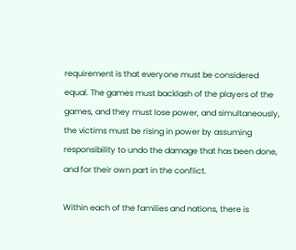requirement is that everyone must be considered equal. The games must backlash of the players of the games, and they must lose power, and simultaneously, the victims must be rising in power by assuming responsibility to undo the damage that has been done, and for their own part in the conflict.

Within each of the families and nations, there is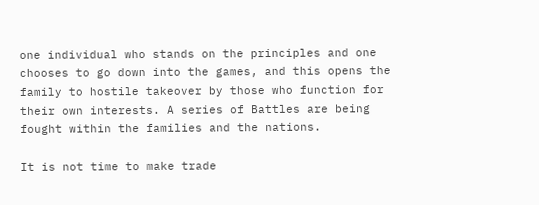one individual who stands on the principles and one chooses to go down into the games, and this opens the family to hostile takeover by those who function for their own interests. A series of Battles are being fought within the families and the nations.

It is not time to make trade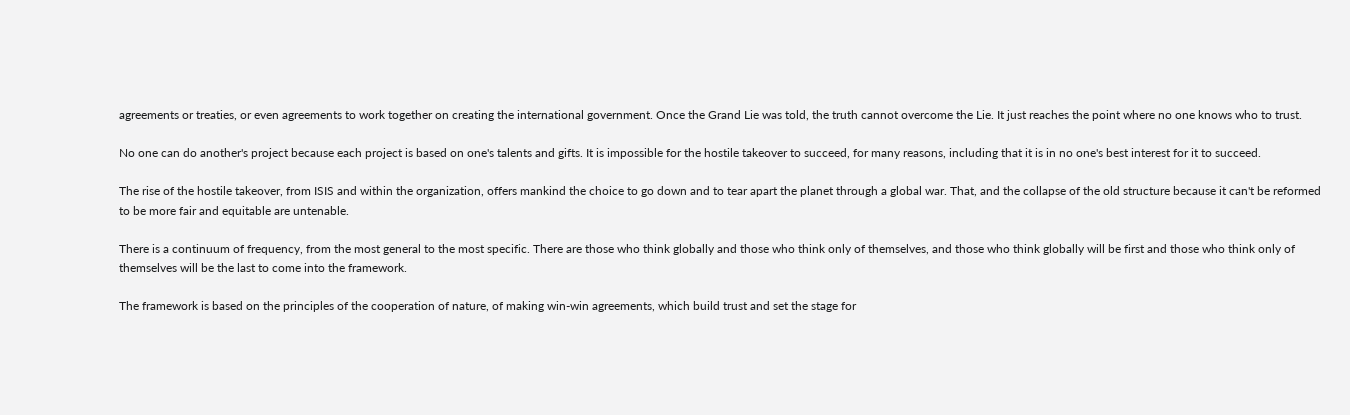agreements or treaties, or even agreements to work together on creating the international government. Once the Grand Lie was told, the truth cannot overcome the Lie. It just reaches the point where no one knows who to trust.

No one can do another's project because each project is based on one's talents and gifts. It is impossible for the hostile takeover to succeed, for many reasons, including that it is in no one's best interest for it to succeed.

The rise of the hostile takeover, from ISIS and within the organization, offers mankind the choice to go down and to tear apart the planet through a global war. That, and the collapse of the old structure because it can't be reformed to be more fair and equitable are untenable.

There is a continuum of frequency, from the most general to the most specific. There are those who think globally and those who think only of themselves, and those who think globally will be first and those who think only of themselves will be the last to come into the framework.

The framework is based on the principles of the cooperation of nature, of making win-win agreements, which build trust and set the stage for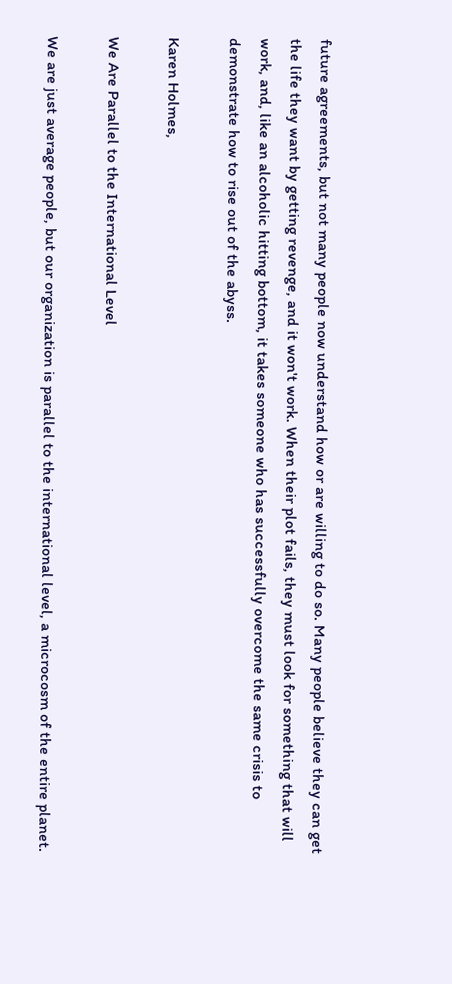future agreements, but not many people now understand how or are willing to do so. Many people believe they can get the life they want by getting revenge, and it won't work. When their plot fails, they must look for something that will work, and, like an alcoholic hitting bottom, it takes someone who has successfully overcome the same crisis to demonstrate how to rise out of the abyss.

Karen Holmes,

We Are Parallel to the International Level

We are just average people, but our organization is parallel to the international level, a microcosm of the entire planet.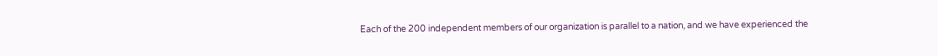Each of the 200 independent members of our organization is parallel to a nation, and we have experienced the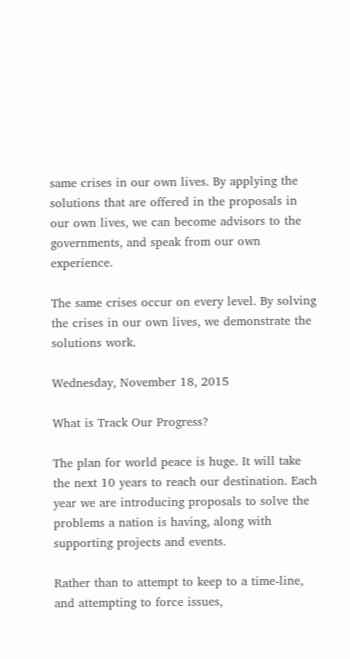same crises in our own lives. By applying the solutions that are offered in the proposals in our own lives, we can become advisors to the governments, and speak from our own experience.

The same crises occur on every level. By solving the crises in our own lives, we demonstrate the solutions work.

Wednesday, November 18, 2015

What is Track Our Progress?

The plan for world peace is huge. It will take the next 10 years to reach our destination. Each year we are introducing proposals to solve the problems a nation is having, along with supporting projects and events.

Rather than to attempt to keep to a time-line, and attempting to force issues,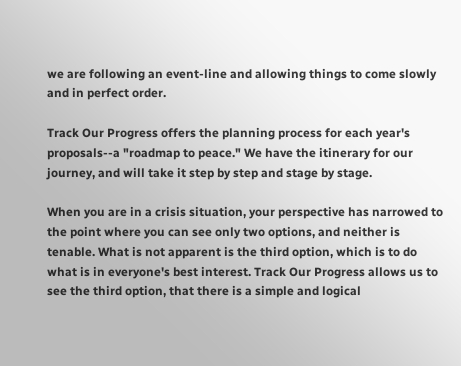we are following an event-line and allowing things to come slowly and in perfect order.

Track Our Progress offers the planning process for each year's proposals--a "roadmap to peace." We have the itinerary for our journey, and will take it step by step and stage by stage.

When you are in a crisis situation, your perspective has narrowed to the point where you can see only two options, and neither is tenable. What is not apparent is the third option, which is to do what is in everyone's best interest. Track Our Progress allows us to see the third option, that there is a simple and logical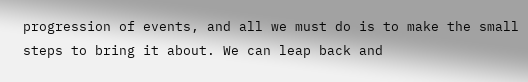progression of events, and all we must do is to make the small steps to bring it about. We can leap back and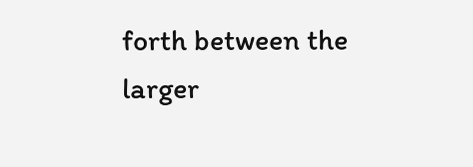forth between the larger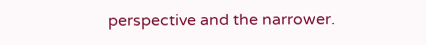perspective and the narrower.